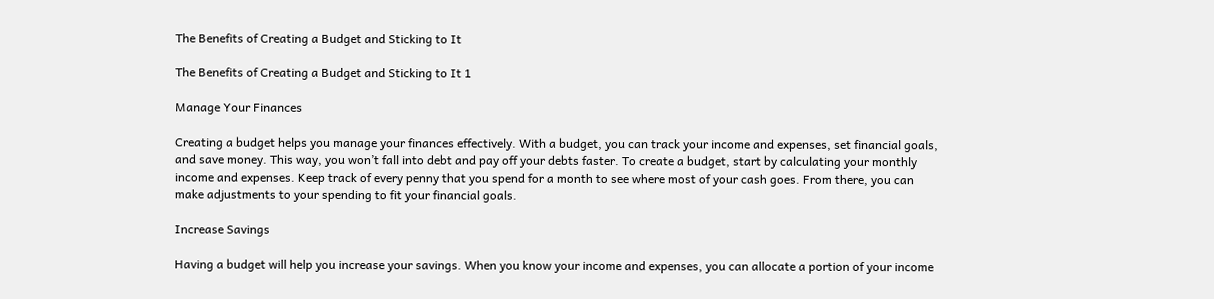The Benefits of Creating a Budget and Sticking to It

The Benefits of Creating a Budget and Sticking to It 1

Manage Your Finances

Creating a budget helps you manage your finances effectively. With a budget, you can track your income and expenses, set financial goals, and save money. This way, you won’t fall into debt and pay off your debts faster. To create a budget, start by calculating your monthly income and expenses. Keep track of every penny that you spend for a month to see where most of your cash goes. From there, you can make adjustments to your spending to fit your financial goals.

Increase Savings

Having a budget will help you increase your savings. When you know your income and expenses, you can allocate a portion of your income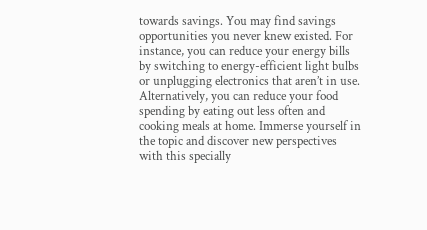towards savings. You may find savings opportunities you never knew existed. For instance, you can reduce your energy bills by switching to energy-efficient light bulbs or unplugging electronics that aren’t in use. Alternatively, you can reduce your food spending by eating out less often and cooking meals at home. Immerse yourself in the topic and discover new perspectives with this specially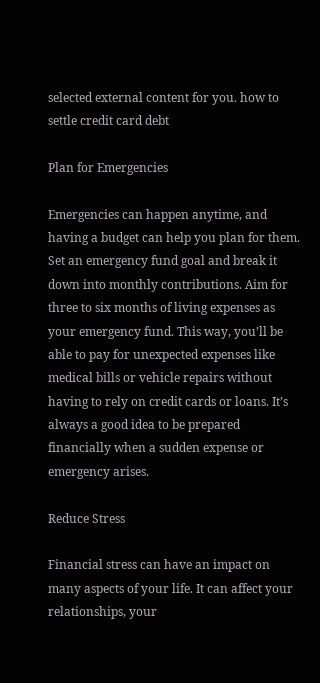selected external content for you. how to settle credit card debt

Plan for Emergencies

Emergencies can happen anytime, and having a budget can help you plan for them. Set an emergency fund goal and break it down into monthly contributions. Aim for three to six months of living expenses as your emergency fund. This way, you’ll be able to pay for unexpected expenses like medical bills or vehicle repairs without having to rely on credit cards or loans. It’s always a good idea to be prepared financially when a sudden expense or emergency arises.

Reduce Stress

Financial stress can have an impact on many aspects of your life. It can affect your relationships, your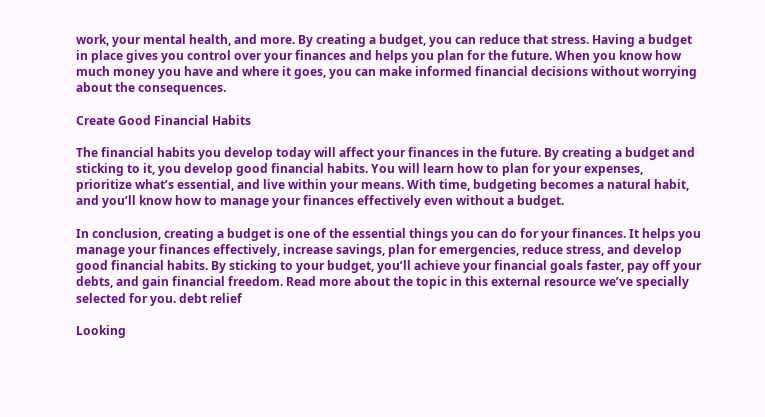work, your mental health, and more. By creating a budget, you can reduce that stress. Having a budget in place gives you control over your finances and helps you plan for the future. When you know how much money you have and where it goes, you can make informed financial decisions without worrying about the consequences.

Create Good Financial Habits

The financial habits you develop today will affect your finances in the future. By creating a budget and sticking to it, you develop good financial habits. You will learn how to plan for your expenses, prioritize what’s essential, and live within your means. With time, budgeting becomes a natural habit, and you’ll know how to manage your finances effectively even without a budget.

In conclusion, creating a budget is one of the essential things you can do for your finances. It helps you manage your finances effectively, increase savings, plan for emergencies, reduce stress, and develop good financial habits. By sticking to your budget, you’ll achieve your financial goals faster, pay off your debts, and gain financial freedom. Read more about the topic in this external resource we’ve specially selected for you. debt relief

Looking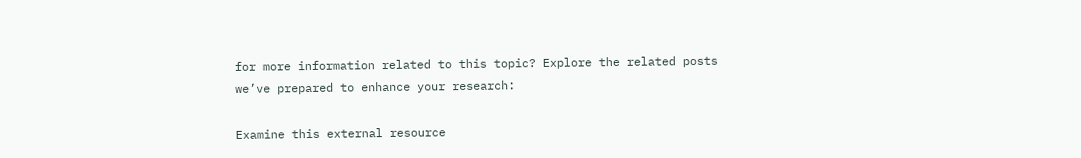for more information related to this topic? Explore the related posts we’ve prepared to enhance your research:

Examine this external resource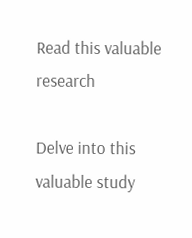Read this valuable research

Delve into this valuable study